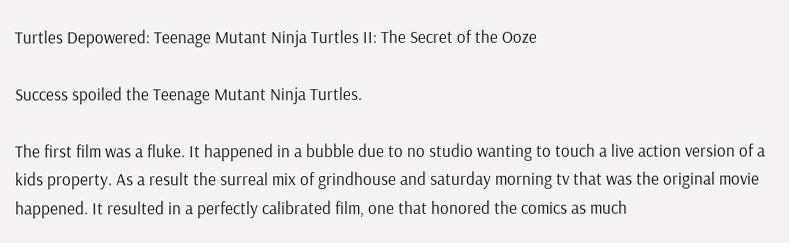Turtles Depowered: Teenage Mutant Ninja Turtles II: The Secret of the Ooze

Success spoiled the Teenage Mutant Ninja Turtles.

The first film was a fluke. It happened in a bubble due to no studio wanting to touch a live action version of a kids property. As a result the surreal mix of grindhouse and saturday morning tv that was the original movie happened. It resulted in a perfectly calibrated film, one that honored the comics as much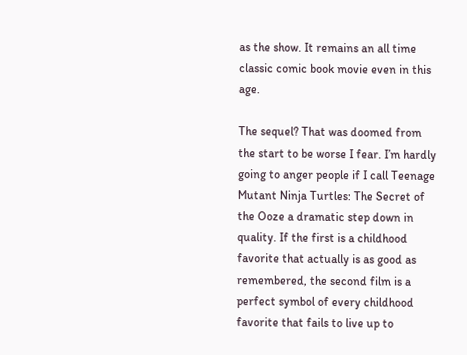as the show. It remains an all time classic comic book movie even in this age.

The sequel? That was doomed from the start to be worse I fear. I’m hardly going to anger people if I call Teenage Mutant Ninja Turtles: The Secret of the Ooze a dramatic step down in quality. If the first is a childhood favorite that actually is as good as remembered, the second film is a perfect symbol of every childhood favorite that fails to live up to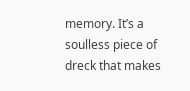memory. It’s a soulless piece of dreck that makes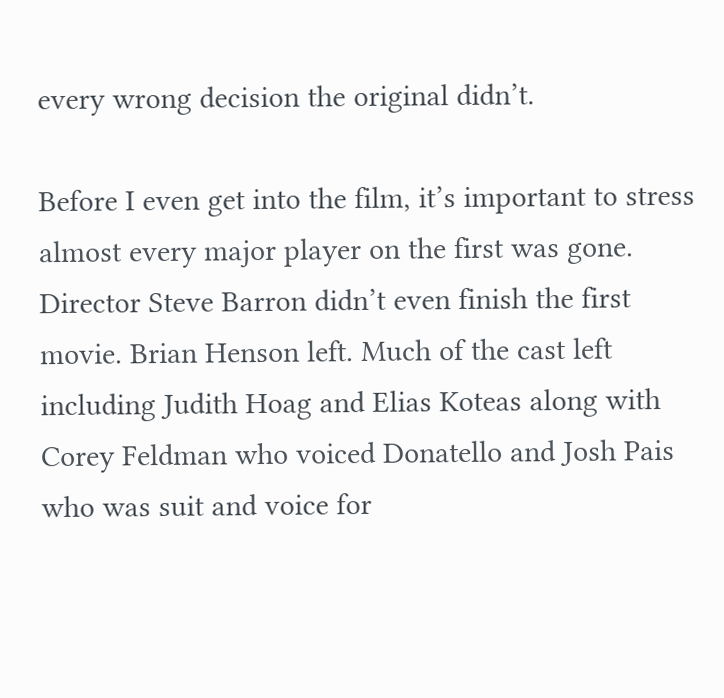every wrong decision the original didn’t.

Before I even get into the film, it’s important to stress almost every major player on the first was gone. Director Steve Barron didn’t even finish the first movie. Brian Henson left. Much of the cast left including Judith Hoag and Elias Koteas along with Corey Feldman who voiced Donatello and Josh Pais who was suit and voice for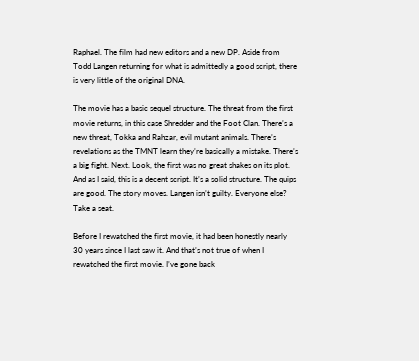Raphael. The film had new editors and a new DP. Aside from Todd Langen returning for what is admittedly a good script, there is very little of the original DNA.

The movie has a basic sequel structure. The threat from the first movie returns, in this case Shredder and the Foot Clan. There’s a new threat, Tokka and Rahzar, evil mutant animals. There’s revelations as the TMNT learn they’re basically a mistake. There’s a big fight. Next. Look, the first was no great shakes on its plot. And as I said, this is a decent script. It’s a solid structure. The quips are good. The story moves. Langen isn’t guilty. Everyone else? Take a seat.

Before I rewatched the first movie, it had been honestly nearly 30 years since I last saw it. And that’s not true of when I rewatched the first movie. I’ve gone back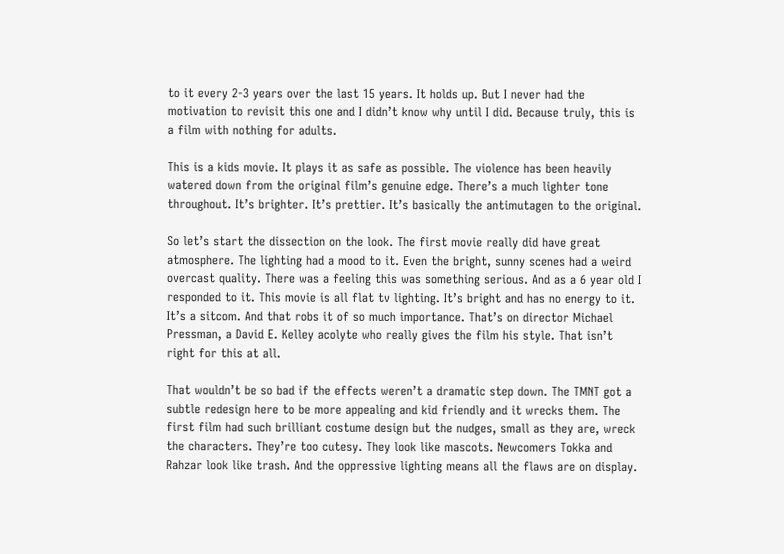to it every 2-3 years over the last 15 years. It holds up. But I never had the motivation to revisit this one and I didn’t know why until I did. Because truly, this is a film with nothing for adults.

This is a kids movie. It plays it as safe as possible. The violence has been heavily watered down from the original film’s genuine edge. There’s a much lighter tone throughout. It’s brighter. It’s prettier. It’s basically the antimutagen to the original.

So let’s start the dissection on the look. The first movie really did have great atmosphere. The lighting had a mood to it. Even the bright, sunny scenes had a weird overcast quality. There was a feeling this was something serious. And as a 6 year old I responded to it. This movie is all flat tv lighting. It’s bright and has no energy to it. It’s a sitcom. And that robs it of so much importance. That’s on director Michael Pressman, a David E. Kelley acolyte who really gives the film his style. That isn’t right for this at all.

That wouldn’t be so bad if the effects weren’t a dramatic step down. The TMNT got a subtle redesign here to be more appealing and kid friendly and it wrecks them. The first film had such brilliant costume design but the nudges, small as they are, wreck the characters. They’re too cutesy. They look like mascots. Newcomers Tokka and Rahzar look like trash. And the oppressive lighting means all the flaws are on display.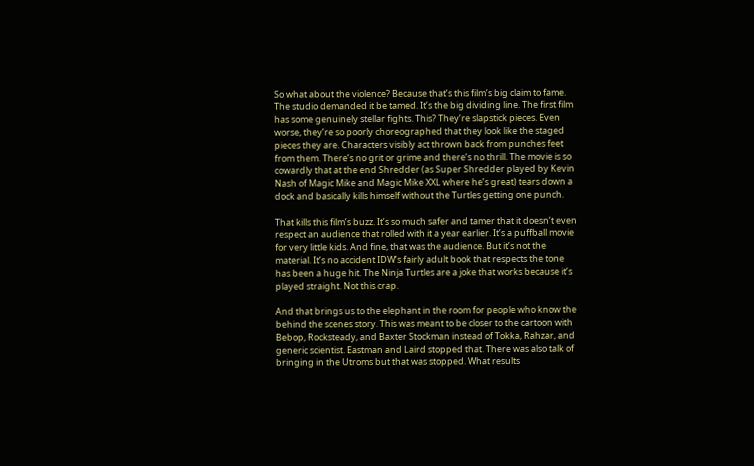So what about the violence? Because that’s this film’s big claim to fame. The studio demanded it be tamed. It’s the big dividing line. The first film has some genuinely stellar fights. This? They’re slapstick pieces. Even worse, they’re so poorly choreographed that they look like the staged pieces they are. Characters visibly act thrown back from punches feet from them. There’s no grit or grime and there’s no thrill. The movie is so cowardly that at the end Shredder (as Super Shredder played by Kevin Nash of Magic Mike and Magic Mike XXL where he’s great) tears down a dock and basically kills himself without the Turtles getting one punch.

That kills this film’s buzz. It’s so much safer and tamer that it doesn’t even respect an audience that rolled with it a year earlier. It’s a puffball movie for very little kids. And fine, that was the audience. But it’s not the material. It’s no accident IDW’s fairly adult book that respects the tone has been a huge hit. The Ninja Turtles are a joke that works because it’s played straight. Not this crap.

And that brings us to the elephant in the room for people who know the behind the scenes story. This was meant to be closer to the cartoon with Bebop, Rocksteady, and Baxter Stockman instead of Tokka, Rahzar, and generic scientist. Eastman and Laird stopped that. There was also talk of bringing in the Utroms but that was stopped. What results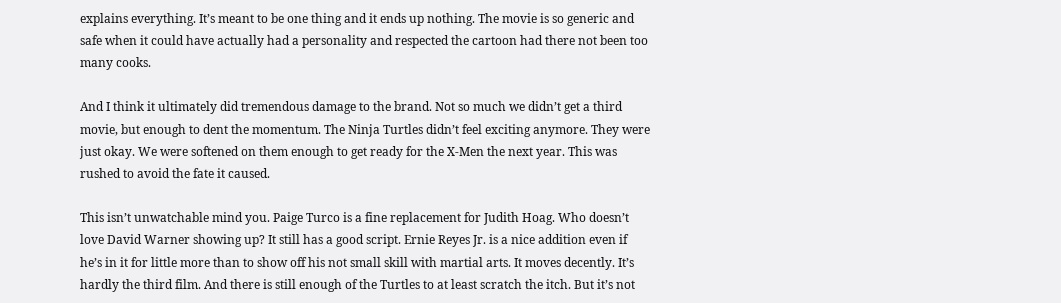explains everything. It’s meant to be one thing and it ends up nothing. The movie is so generic and safe when it could have actually had a personality and respected the cartoon had there not been too many cooks.

And I think it ultimately did tremendous damage to the brand. Not so much we didn’t get a third movie, but enough to dent the momentum. The Ninja Turtles didn’t feel exciting anymore. They were just okay. We were softened on them enough to get ready for the X-Men the next year. This was rushed to avoid the fate it caused.

This isn’t unwatchable mind you. Paige Turco is a fine replacement for Judith Hoag. Who doesn’t love David Warner showing up? It still has a good script. Ernie Reyes Jr. is a nice addition even if he’s in it for little more than to show off his not small skill with martial arts. It moves decently. It’s hardly the third film. And there is still enough of the Turtles to at least scratch the itch. But it’s not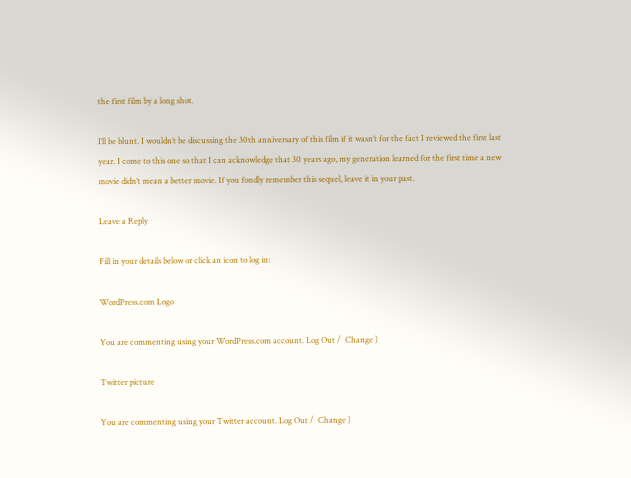the first film by a long shot.

I’ll be blunt. I wouldn’t be discussing the 30th anniversary of this film if it wasn’t for the fact I reviewed the first last year. I come to this one so that I can acknowledge that 30 years ago, my generation learned for the first time a new movie didn’t mean a better movie. If you fondly remember this sequel, leave it in your past.

Leave a Reply

Fill in your details below or click an icon to log in:

WordPress.com Logo

You are commenting using your WordPress.com account. Log Out /  Change )

Twitter picture

You are commenting using your Twitter account. Log Out /  Change )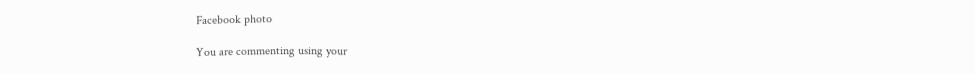Facebook photo

You are commenting using your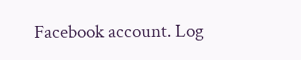Facebook account. Log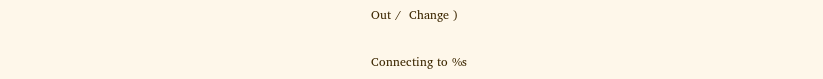Out /  Change )

Connecting to %s